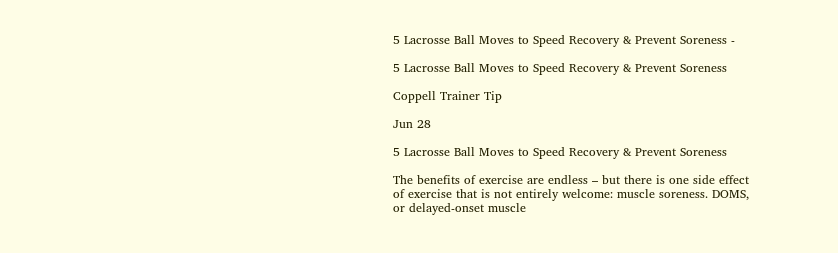5 Lacrosse Ball Moves to Speed Recovery & Prevent Soreness -

5 Lacrosse Ball Moves to Speed Recovery & Prevent Soreness

Coppell Trainer Tip

Jun 28

5 Lacrosse Ball Moves to Speed Recovery & Prevent Soreness

The benefits of exercise are endless – but there is one side effect of exercise that is not entirely welcome: muscle soreness. DOMS, or delayed-onset muscle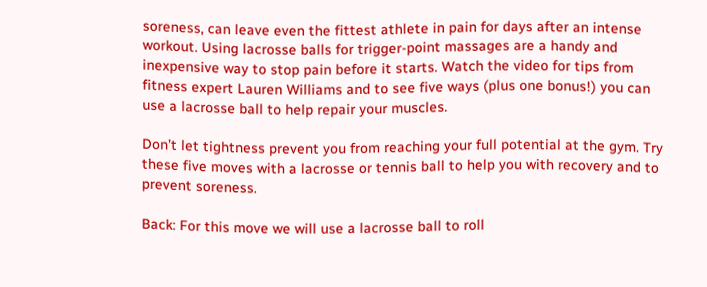soreness, can leave even the fittest athlete in pain for days after an intense workout. Using lacrosse balls for trigger-point massages are a handy and inexpensive way to stop pain before it starts. Watch the video for tips from fitness expert Lauren Williams and to see five ways (plus one bonus!) you can use a lacrosse ball to help repair your muscles.

Don’t let tightness prevent you from reaching your full potential at the gym. Try these five moves with a lacrosse or tennis ball to help you with recovery and to prevent soreness.

Back: For this move we will use a lacrosse ball to roll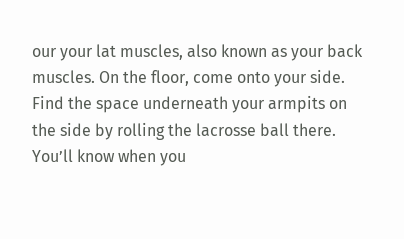our your lat muscles, also known as your back muscles. On the floor, come onto your side. Find the space underneath your armpits on the side by rolling the lacrosse ball there. You’ll know when you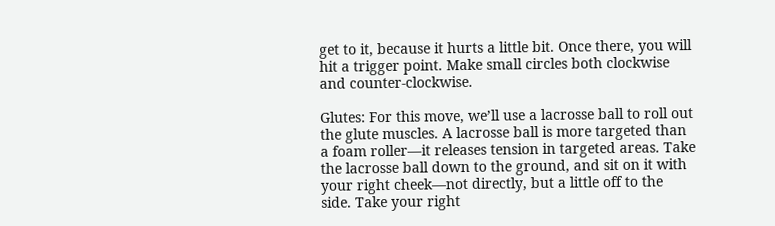get to it, because it hurts a little bit. Once there, you will hit a trigger point. Make small circles both clockwise and counter-clockwise.

Glutes: For this move, we’ll use a lacrosse ball to roll out the glute muscles. A lacrosse ball is more targeted than a foam roller—it releases tension in targeted areas. Take the lacrosse ball down to the ground, and sit on it with your right cheek—not directly, but a little off to the side. Take your right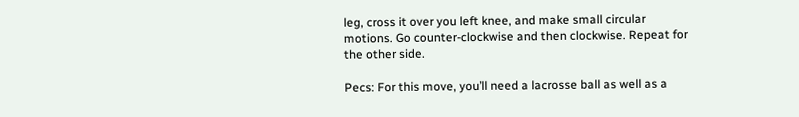leg, cross it over you left knee, and make small circular motions. Go counter-clockwise and then clockwise. Repeat for the other side.

Pecs: For this move, you’ll need a lacrosse ball as well as a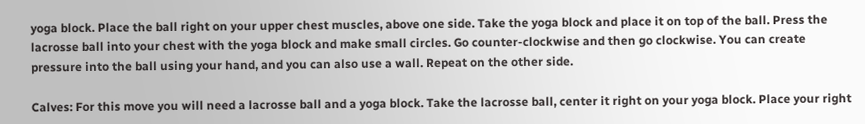yoga block. Place the ball right on your upper chest muscles, above one side. Take the yoga block and place it on top of the ball. Press the lacrosse ball into your chest with the yoga block and make small circles. Go counter-clockwise and then go clockwise. You can create pressure into the ball using your hand, and you can also use a wall. Repeat on the other side.

Calves: For this move you will need a lacrosse ball and a yoga block. Take the lacrosse ball, center it right on your yoga block. Place your right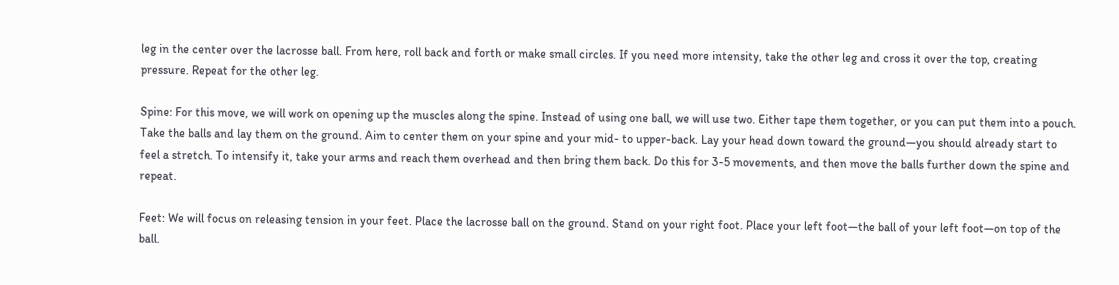leg in the center over the lacrosse ball. From here, roll back and forth or make small circles. If you need more intensity, take the other leg and cross it over the top, creating pressure. Repeat for the other leg.

Spine: For this move, we will work on opening up the muscles along the spine. Instead of using one ball, we will use two. Either tape them together, or you can put them into a pouch. Take the balls and lay them on the ground. Aim to center them on your spine and your mid- to upper-back. Lay your head down toward the ground—you should already start to feel a stretch. To intensify it, take your arms and reach them overhead and then bring them back. Do this for 3-5 movements, and then move the balls further down the spine and repeat.

Feet: We will focus on releasing tension in your feet. Place the lacrosse ball on the ground. Stand on your right foot. Place your left foot—the ball of your left foot—on top of the ball.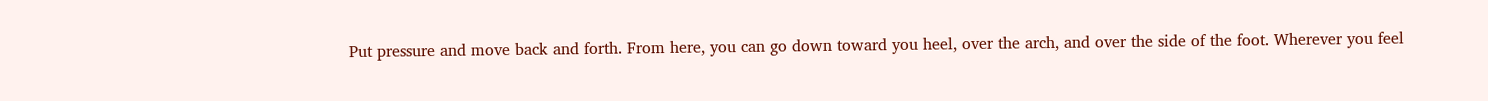Put pressure and move back and forth. From here, you can go down toward you heel, over the arch, and over the side of the foot. Wherever you feel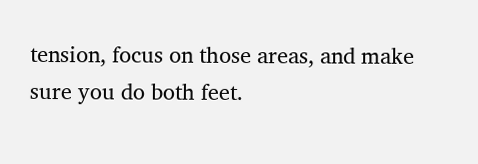tension, focus on those areas, and make sure you do both feet.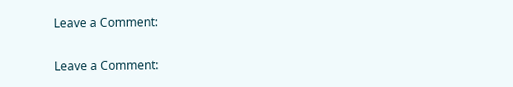Leave a Comment:

Leave a Comment: